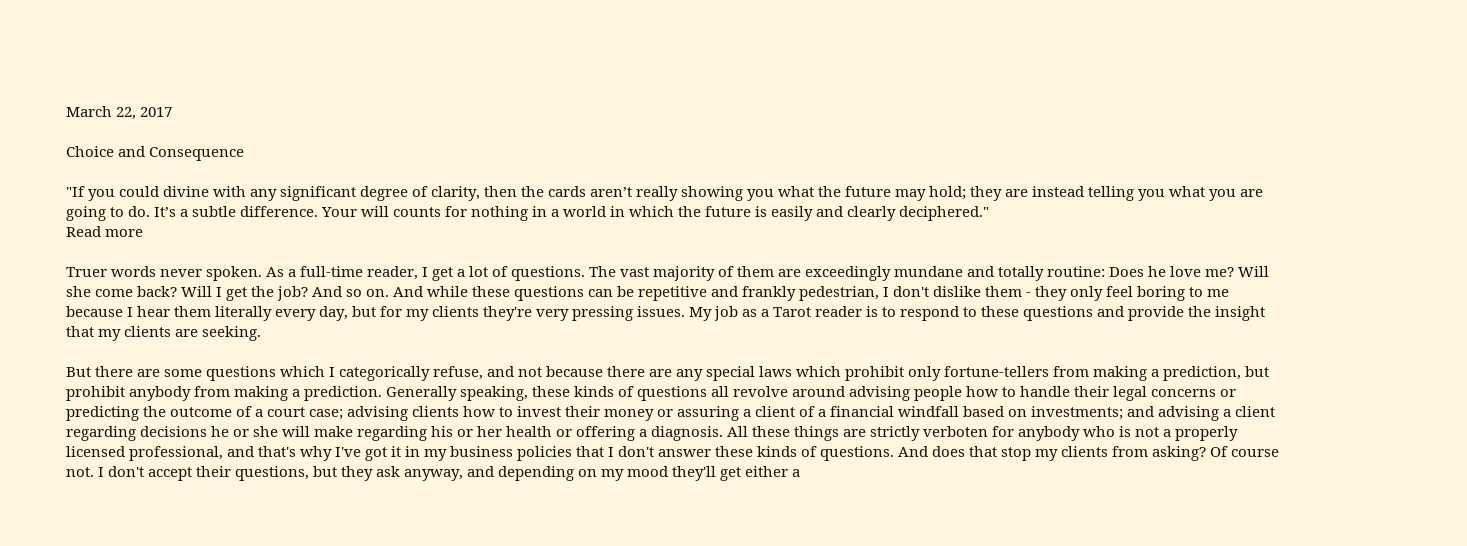March 22, 2017

Choice and Consequence

"If you could divine with any significant degree of clarity, then the cards aren’t really showing you what the future may hold; they are instead telling you what you are going to do. It’s a subtle difference. Your will counts for nothing in a world in which the future is easily and clearly deciphered."
Read more

Truer words never spoken. As a full-time reader, I get a lot of questions. The vast majority of them are exceedingly mundane and totally routine: Does he love me? Will she come back? Will I get the job? And so on. And while these questions can be repetitive and frankly pedestrian, I don't dislike them - they only feel boring to me because I hear them literally every day, but for my clients they're very pressing issues. My job as a Tarot reader is to respond to these questions and provide the insight that my clients are seeking.

But there are some questions which I categorically refuse, and not because there are any special laws which prohibit only fortune-tellers from making a prediction, but prohibit anybody from making a prediction. Generally speaking, these kinds of questions all revolve around advising people how to handle their legal concerns or predicting the outcome of a court case; advising clients how to invest their money or assuring a client of a financial windfall based on investments; and advising a client regarding decisions he or she will make regarding his or her health or offering a diagnosis. All these things are strictly verboten for anybody who is not a properly licensed professional, and that's why I've got it in my business policies that I don't answer these kinds of questions. And does that stop my clients from asking? Of course not. I don't accept their questions, but they ask anyway, and depending on my mood they'll get either a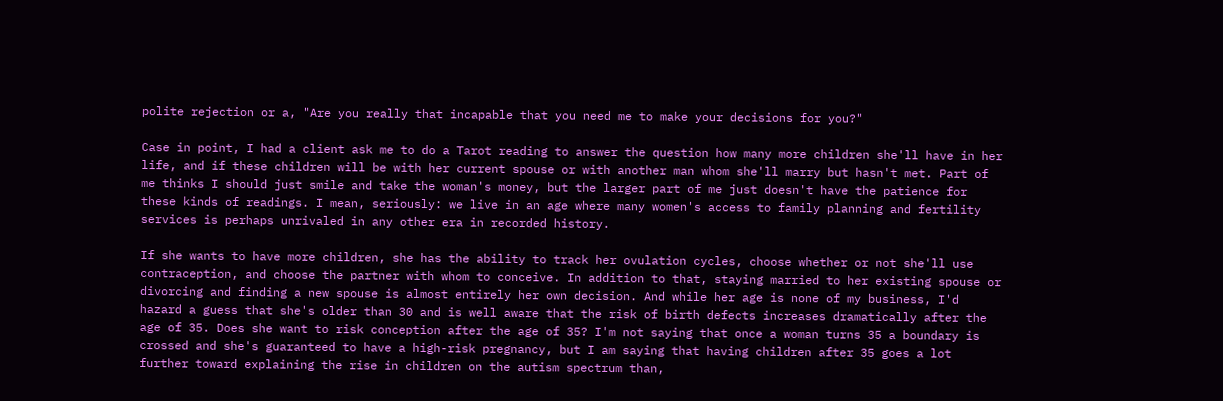polite rejection or a, "Are you really that incapable that you need me to make your decisions for you?"

Case in point, I had a client ask me to do a Tarot reading to answer the question how many more children she'll have in her life, and if these children will be with her current spouse or with another man whom she'll marry but hasn't met. Part of me thinks I should just smile and take the woman's money, but the larger part of me just doesn't have the patience for these kinds of readings. I mean, seriously: we live in an age where many women's access to family planning and fertility services is perhaps unrivaled in any other era in recorded history.

If she wants to have more children, she has the ability to track her ovulation cycles, choose whether or not she'll use contraception, and choose the partner with whom to conceive. In addition to that, staying married to her existing spouse or divorcing and finding a new spouse is almost entirely her own decision. And while her age is none of my business, I'd hazard a guess that she's older than 30 and is well aware that the risk of birth defects increases dramatically after the age of 35. Does she want to risk conception after the age of 35? I'm not saying that once a woman turns 35 a boundary is crossed and she's guaranteed to have a high-risk pregnancy, but I am saying that having children after 35 goes a lot further toward explaining the rise in children on the autism spectrum than,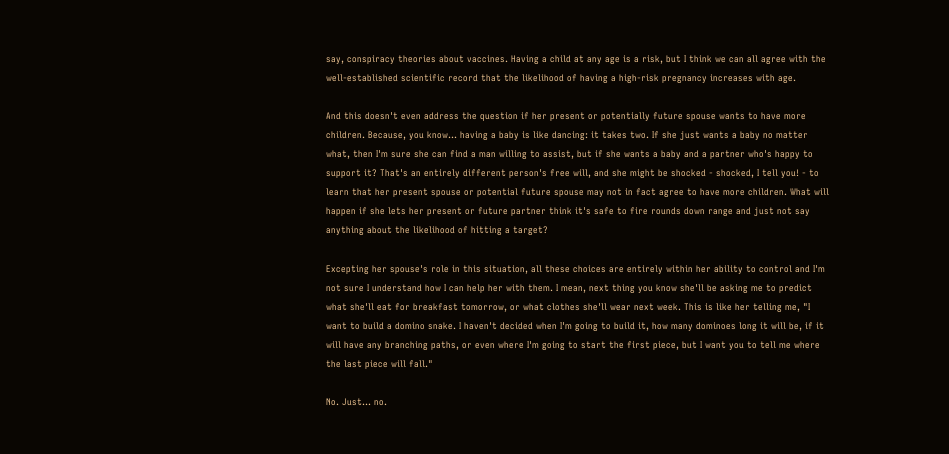say, conspiracy theories about vaccines. Having a child at any age is a risk, but I think we can all agree with the well-established scientific record that the likelihood of having a high-risk pregnancy increases with age.

And this doesn't even address the question if her present or potentially future spouse wants to have more children. Because, you know... having a baby is like dancing: it takes two. If she just wants a baby no matter what, then I'm sure she can find a man willing to assist, but if she wants a baby and a partner who's happy to support it? That's an entirely different person's free will, and she might be shocked - shocked, I tell you! - to learn that her present spouse or potential future spouse may not in fact agree to have more children. What will happen if she lets her present or future partner think it's safe to fire rounds down range and just not say anything about the likelihood of hitting a target?

Excepting her spouse's role in this situation, all these choices are entirely within her ability to control and I'm not sure I understand how I can help her with them. I mean, next thing you know she'll be asking me to predict what she'll eat for breakfast tomorrow, or what clothes she'll wear next week. This is like her telling me, "I want to build a domino snake. I haven't decided when I'm going to build it, how many dominoes long it will be, if it will have any branching paths, or even where I'm going to start the first piece, but I want you to tell me where the last piece will fall."

No. Just... no.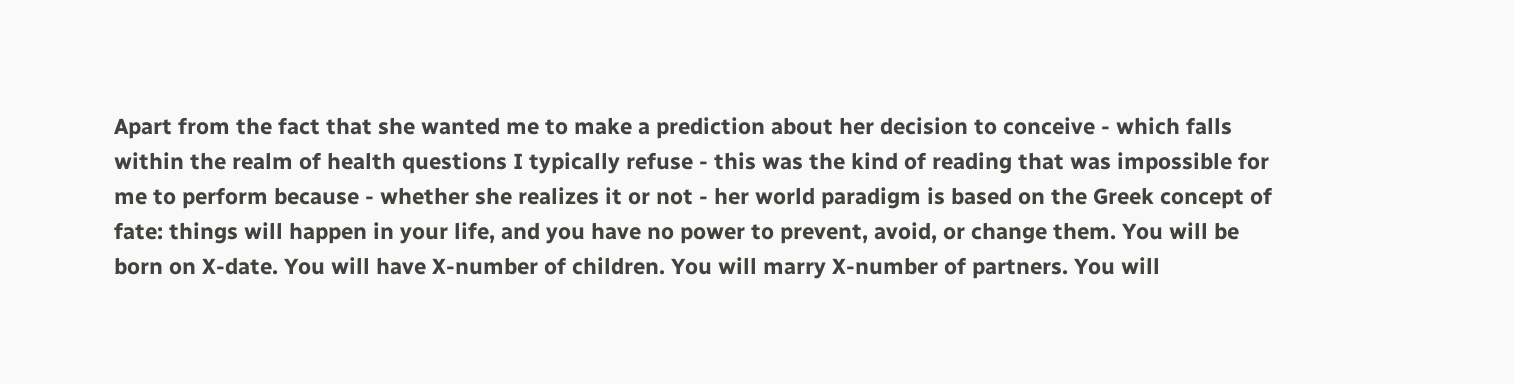Apart from the fact that she wanted me to make a prediction about her decision to conceive - which falls within the realm of health questions I typically refuse - this was the kind of reading that was impossible for me to perform because - whether she realizes it or not - her world paradigm is based on the Greek concept of fate: things will happen in your life, and you have no power to prevent, avoid, or change them. You will be born on X-date. You will have X-number of children. You will marry X-number of partners. You will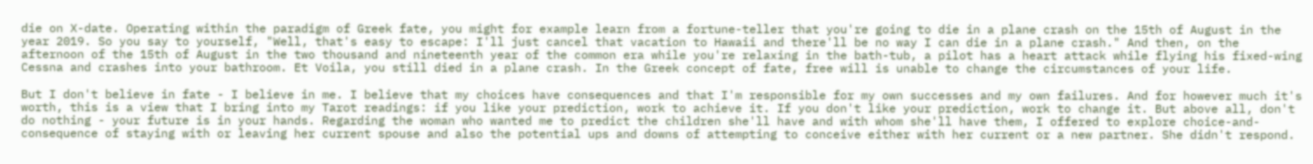die on X-date. Operating within the paradigm of Greek fate, you might for example learn from a fortune-teller that you're going to die in a plane crash on the 15th of August in the year 2019. So you say to yourself, "Well, that's easy to escape: I'll just cancel that vacation to Hawaii and there'll be no way I can die in a plane crash." And then, on the afternoon of the 15th of August in the two thousand and nineteenth year of the common era while you're relaxing in the bath-tub, a pilot has a heart attack while flying his fixed-wing Cessna and crashes into your bathroom. Et Voila, you still died in a plane crash. In the Greek concept of fate, free will is unable to change the circumstances of your life.

But I don't believe in fate - I believe in me. I believe that my choices have consequences and that I'm responsible for my own successes and my own failures. And for however much it's worth, this is a view that I bring into my Tarot readings: if you like your prediction, work to achieve it. If you don't like your prediction, work to change it. But above all, don't do nothing - your future is in your hands. Regarding the woman who wanted me to predict the children she'll have and with whom she'll have them, I offered to explore choice-and-consequence of staying with or leaving her current spouse and also the potential ups and downs of attempting to conceive either with her current or a new partner. She didn't respond.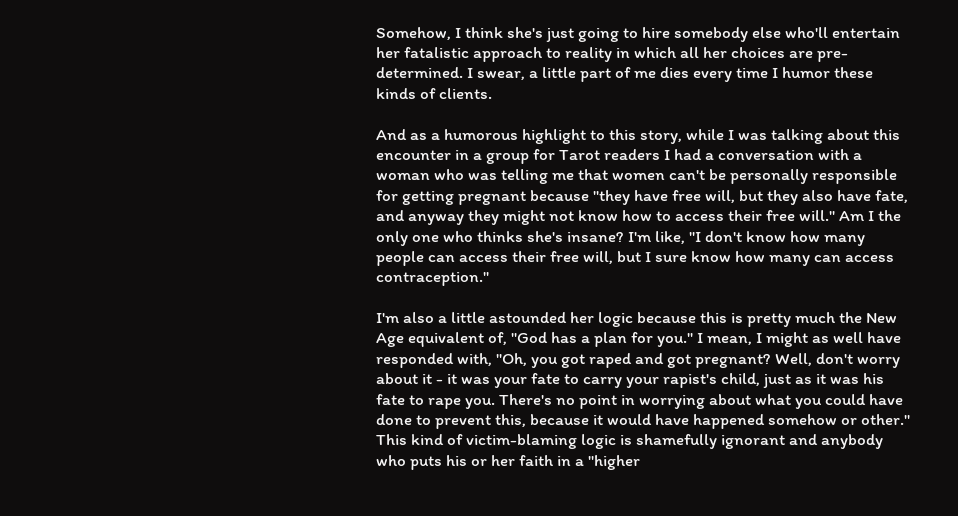Somehow, I think she's just going to hire somebody else who'll entertain her fatalistic approach to reality in which all her choices are pre-determined. I swear, a little part of me dies every time I humor these kinds of clients.

And as a humorous highlight to this story, while I was talking about this encounter in a group for Tarot readers I had a conversation with a woman who was telling me that women can't be personally responsible for getting pregnant because "they have free will, but they also have fate, and anyway they might not know how to access their free will." Am I the only one who thinks she's insane? I'm like, "I don't know how many people can access their free will, but I sure know how many can access contraception."

I'm also a little astounded her logic because this is pretty much the New Age equivalent of, "God has a plan for you." I mean, I might as well have responded with, "Oh, you got raped and got pregnant? Well, don't worry about it - it was your fate to carry your rapist's child, just as it was his fate to rape you. There's no point in worrying about what you could have done to prevent this, because it would have happened somehow or other." This kind of victim-blaming logic is shamefully ignorant and anybody who puts his or her faith in a "higher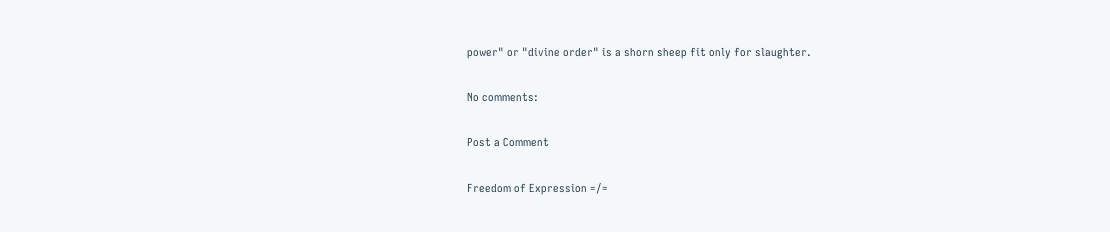power" or "divine order" is a shorn sheep fit only for slaughter.

No comments:

Post a Comment

Freedom of Expression =/=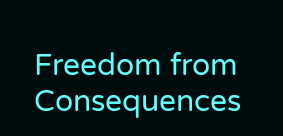Freedom from Consequences